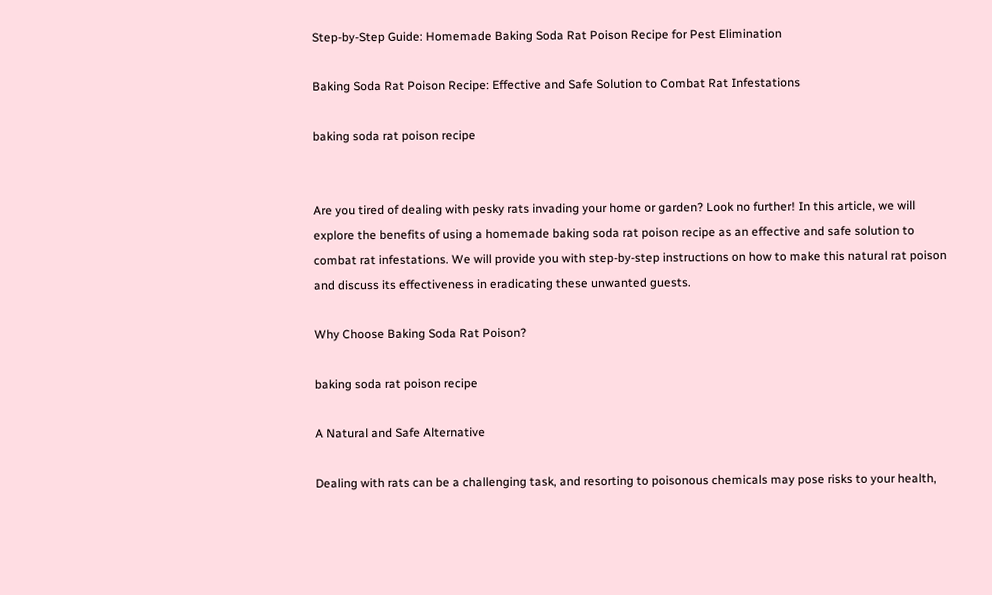Step-by-Step Guide: Homemade Baking Soda Rat Poison Recipe for Pest Elimination

Baking Soda Rat Poison Recipe: Effective and Safe Solution to Combat Rat Infestations

baking soda rat poison recipe


Are you tired of dealing with pesky rats invading your home or garden? Look no further! In this article, we will explore the benefits of using a homemade baking soda rat poison recipe as an effective and safe solution to combat rat infestations. We will provide you with step-by-step instructions on how to make this natural rat poison and discuss its effectiveness in eradicating these unwanted guests.

Why Choose Baking Soda Rat Poison?

baking soda rat poison recipe

A Natural and Safe Alternative

Dealing with rats can be a challenging task, and resorting to poisonous chemicals may pose risks to your health,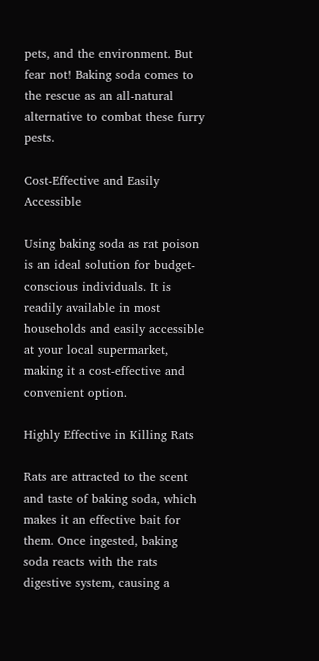pets, and the environment. But fear not! Baking soda comes to the rescue as an all-natural alternative to combat these furry pests.

Cost-Effective and Easily Accessible

Using baking soda as rat poison is an ideal solution for budget-conscious individuals. It is readily available in most households and easily accessible at your local supermarket, making it a cost-effective and convenient option.

Highly Effective in Killing Rats

Rats are attracted to the scent and taste of baking soda, which makes it an effective bait for them. Once ingested, baking soda reacts with the rats digestive system, causing a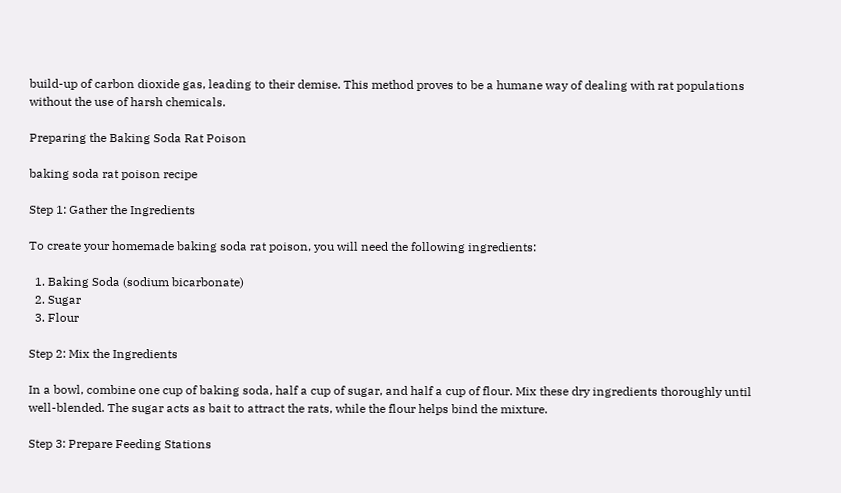build-up of carbon dioxide gas, leading to their demise. This method proves to be a humane way of dealing with rat populations without the use of harsh chemicals.

Preparing the Baking Soda Rat Poison

baking soda rat poison recipe

Step 1: Gather the Ingredients

To create your homemade baking soda rat poison, you will need the following ingredients:

  1. Baking Soda (sodium bicarbonate)
  2. Sugar
  3. Flour

Step 2: Mix the Ingredients

In a bowl, combine one cup of baking soda, half a cup of sugar, and half a cup of flour. Mix these dry ingredients thoroughly until well-blended. The sugar acts as bait to attract the rats, while the flour helps bind the mixture.

Step 3: Prepare Feeding Stations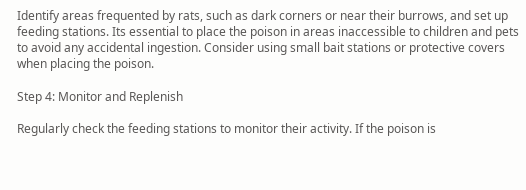Identify areas frequented by rats, such as dark corners or near their burrows, and set up feeding stations. Its essential to place the poison in areas inaccessible to children and pets to avoid any accidental ingestion. Consider using small bait stations or protective covers when placing the poison.

Step 4: Monitor and Replenish

Regularly check the feeding stations to monitor their activity. If the poison is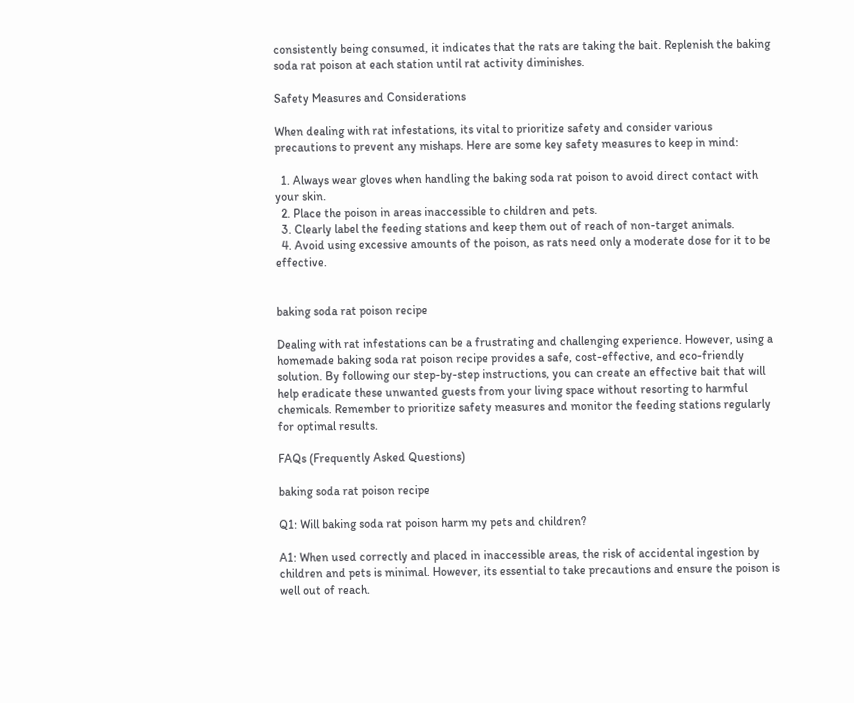consistently being consumed, it indicates that the rats are taking the bait. Replenish the baking soda rat poison at each station until rat activity diminishes.

Safety Measures and Considerations

When dealing with rat infestations, its vital to prioritize safety and consider various precautions to prevent any mishaps. Here are some key safety measures to keep in mind:

  1. Always wear gloves when handling the baking soda rat poison to avoid direct contact with your skin.
  2. Place the poison in areas inaccessible to children and pets.
  3. Clearly label the feeding stations and keep them out of reach of non-target animals.
  4. Avoid using excessive amounts of the poison, as rats need only a moderate dose for it to be effective.


baking soda rat poison recipe

Dealing with rat infestations can be a frustrating and challenging experience. However, using a homemade baking soda rat poison recipe provides a safe, cost-effective, and eco-friendly solution. By following our step-by-step instructions, you can create an effective bait that will help eradicate these unwanted guests from your living space without resorting to harmful chemicals. Remember to prioritize safety measures and monitor the feeding stations regularly for optimal results.

FAQs (Frequently Asked Questions)

baking soda rat poison recipe

Q1: Will baking soda rat poison harm my pets and children?

A1: When used correctly and placed in inaccessible areas, the risk of accidental ingestion by children and pets is minimal. However, its essential to take precautions and ensure the poison is well out of reach.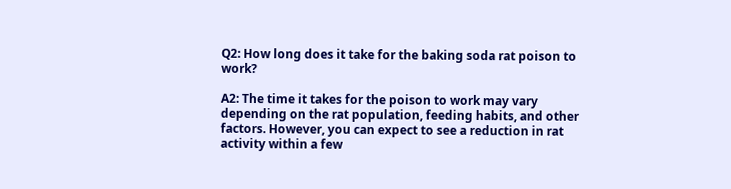Q2: How long does it take for the baking soda rat poison to work?

A2: The time it takes for the poison to work may vary depending on the rat population, feeding habits, and other factors. However, you can expect to see a reduction in rat activity within a few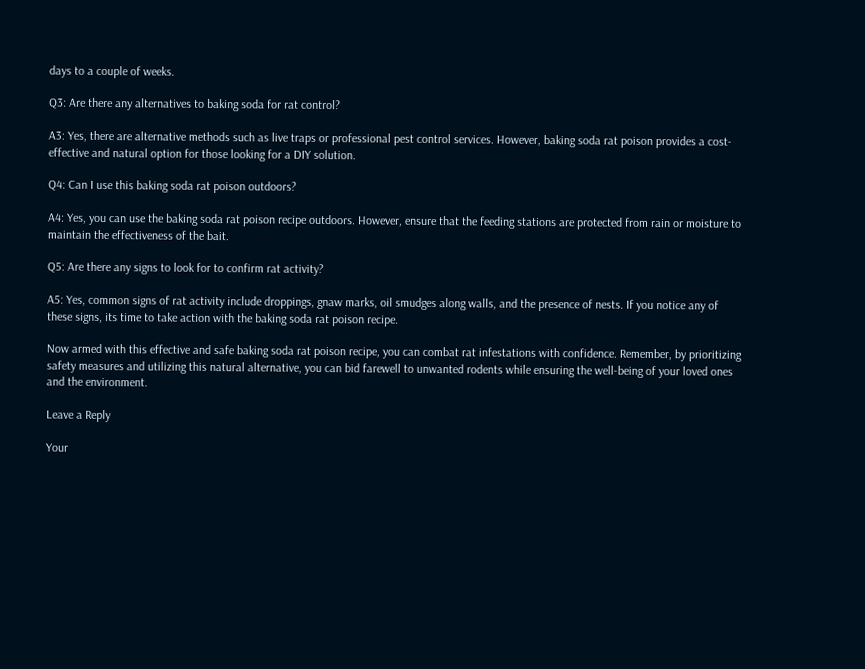days to a couple of weeks.

Q3: Are there any alternatives to baking soda for rat control?

A3: Yes, there are alternative methods such as live traps or professional pest control services. However, baking soda rat poison provides a cost-effective and natural option for those looking for a DIY solution.

Q4: Can I use this baking soda rat poison outdoors?

A4: Yes, you can use the baking soda rat poison recipe outdoors. However, ensure that the feeding stations are protected from rain or moisture to maintain the effectiveness of the bait.

Q5: Are there any signs to look for to confirm rat activity?

A5: Yes, common signs of rat activity include droppings, gnaw marks, oil smudges along walls, and the presence of nests. If you notice any of these signs, its time to take action with the baking soda rat poison recipe.

Now armed with this effective and safe baking soda rat poison recipe, you can combat rat infestations with confidence. Remember, by prioritizing safety measures and utilizing this natural alternative, you can bid farewell to unwanted rodents while ensuring the well-being of your loved ones and the environment.

Leave a Reply

Your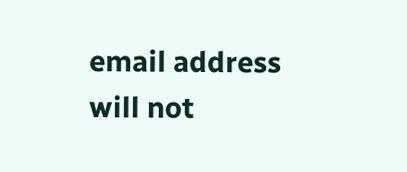email address will not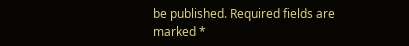be published. Required fields are marked *